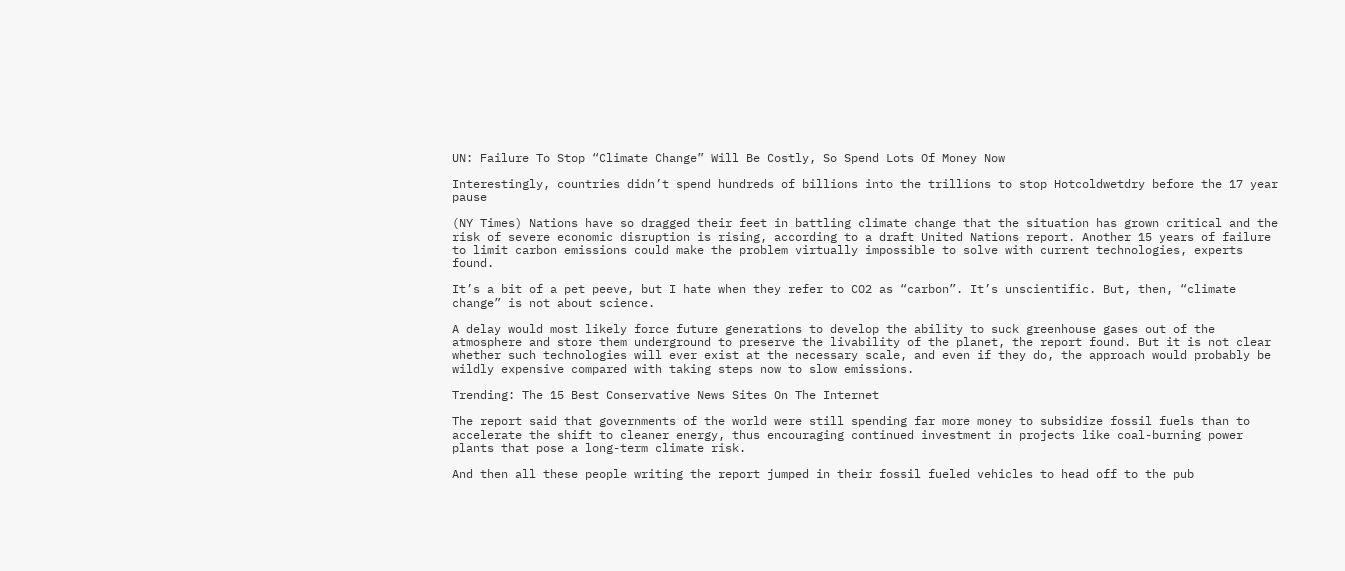UN: Failure To Stop “Climate Change” Will Be Costly, So Spend Lots Of Money Now

Interestingly, countries didn’t spend hundreds of billions into the trillions to stop Hotcoldwetdry before the 17 year pause

(NY Times) Nations have so dragged their feet in battling climate change that the situation has grown critical and the risk of severe economic disruption is rising, according to a draft United Nations report. Another 15 years of failure to limit carbon emissions could make the problem virtually impossible to solve with current technologies, experts found.

It’s a bit of a pet peeve, but I hate when they refer to CO2 as “carbon”. It’s unscientific. But, then, “climate change” is not about science.

A delay would most likely force future generations to develop the ability to suck greenhouse gases out of the atmosphere and store them underground to preserve the livability of the planet, the report found. But it is not clear whether such technologies will ever exist at the necessary scale, and even if they do, the approach would probably be wildly expensive compared with taking steps now to slow emissions.

Trending: The 15 Best Conservative News Sites On The Internet

The report said that governments of the world were still spending far more money to subsidize fossil fuels than to accelerate the shift to cleaner energy, thus encouraging continued investment in projects like coal-burning power plants that pose a long-term climate risk.

And then all these people writing the report jumped in their fossil fueled vehicles to head off to the pub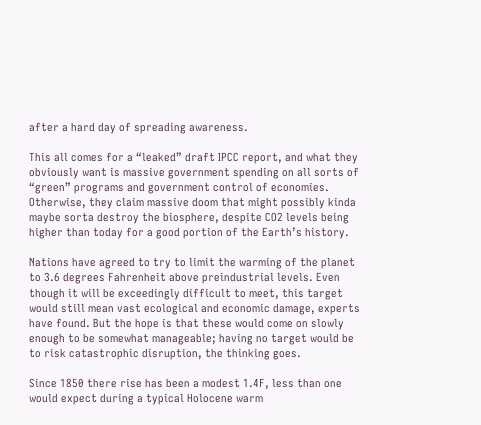after a hard day of spreading awareness.

This all comes for a “leaked” draft IPCC report, and what they obviously want is massive government spending on all sorts of “green” programs and government control of economies. Otherwise, they claim massive doom that might possibly kinda maybe sorta destroy the biosphere, despite CO2 levels being higher than today for a good portion of the Earth’s history.

Nations have agreed to try to limit the warming of the planet to 3.6 degrees Fahrenheit above preindustrial levels. Even though it will be exceedingly difficult to meet, this target would still mean vast ecological and economic damage, experts have found. But the hope is that these would come on slowly enough to be somewhat manageable; having no target would be to risk catastrophic disruption, the thinking goes.

Since 1850 there rise has been a modest 1.4F, less than one would expect during a typical Holocene warm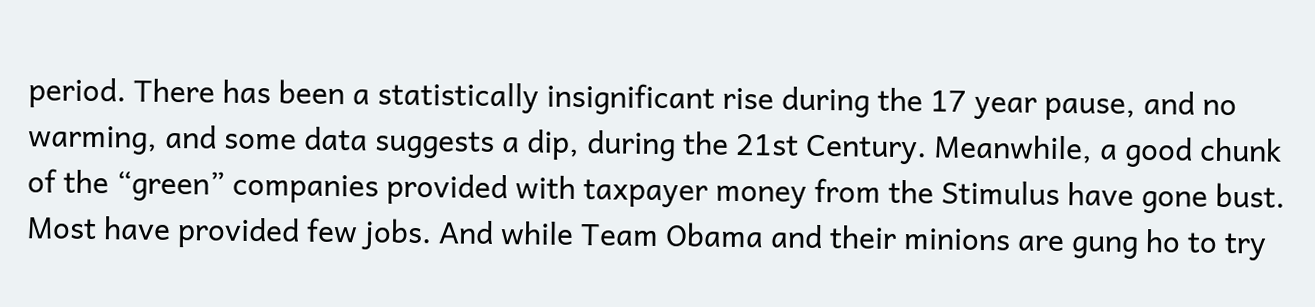period. There has been a statistically insignificant rise during the 17 year pause, and no warming, and some data suggests a dip, during the 21st Century. Meanwhile, a good chunk of the “green” companies provided with taxpayer money from the Stimulus have gone bust. Most have provided few jobs. And while Team Obama and their minions are gung ho to try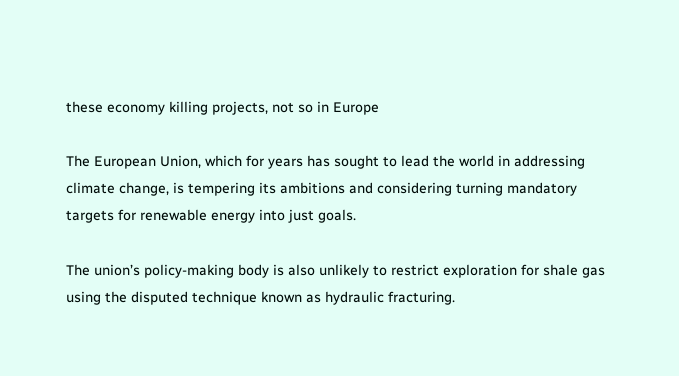these economy killing projects, not so in Europe

The European Union, which for years has sought to lead the world in addressing climate change, is tempering its ambitions and considering turning mandatory targets for renewable energy into just goals.

The union’s policy-making body is also unlikely to restrict exploration for shale gas using the disputed technique known as hydraulic fracturing.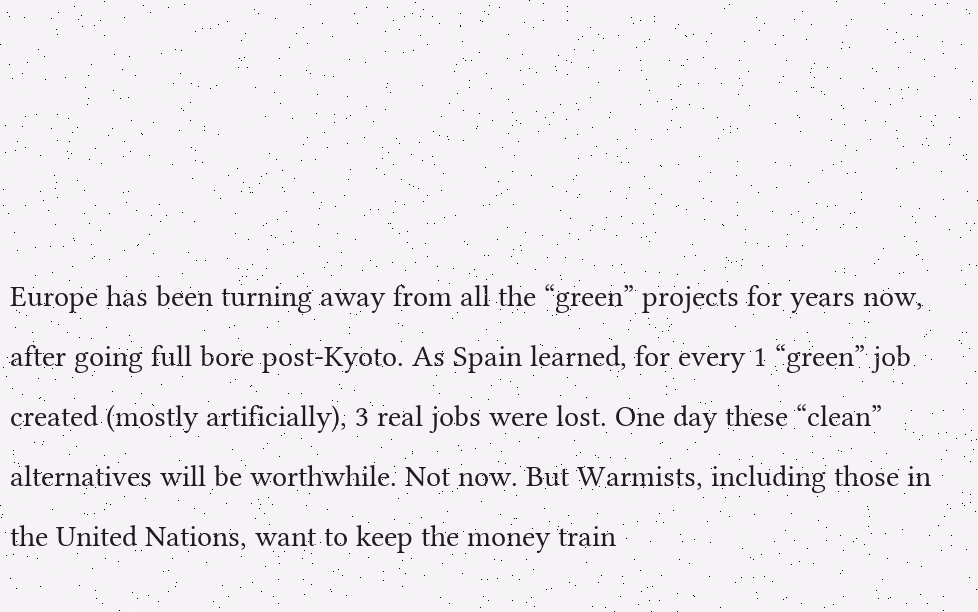Europe has been turning away from all the “green” projects for years now, after going full bore post-Kyoto. As Spain learned, for every 1 “green” job created (mostly artificially), 3 real jobs were lost. One day these “clean” alternatives will be worthwhile. Not now. But Warmists, including those in the United Nations, want to keep the money train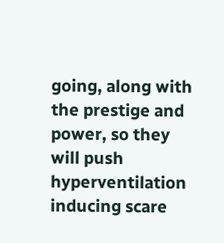going, along with the prestige and power, so they will push hyperventilation inducing scare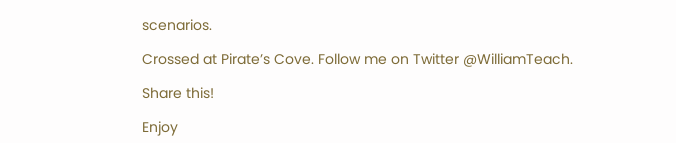scenarios.

Crossed at Pirate’s Cove. Follow me on Twitter @WilliamTeach.

Share this!

Enjoy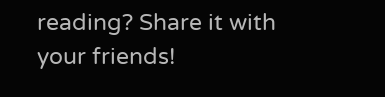reading? Share it with your friends!